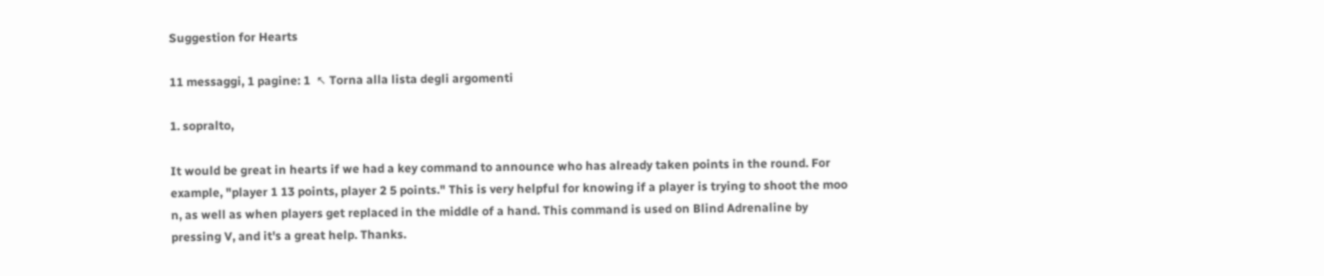Suggestion for Hearts

11 messaggi, 1 pagine: 1  ↖ Torna alla lista degli argomenti

1. sopralto,

It would be great in hearts if we had a key command to announce who has already taken points in the round. For example, "player 1 13 points, player 2 5 points." This is very helpful for knowing if a player is trying to shoot the moo
n, as well as when players get replaced in the middle of a hand. This command is used on Blind Adrenaline by pressing V, and it's a great help. Thanks.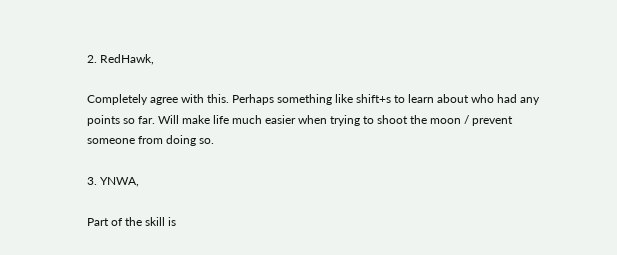2. RedHawk,

Completely agree with this. Perhaps something like shift+s to learn about who had any points so far. Will make life much easier when trying to shoot the moon / prevent someone from doing so.

3. YNWA,

Part of the skill is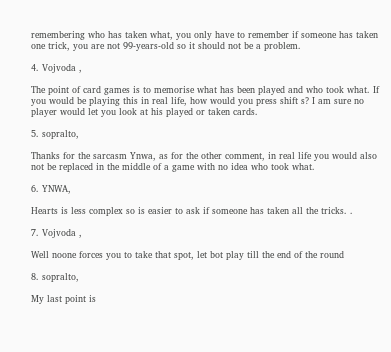remembering who has taken what, you only have to remember if someone has taken one trick, you are not 99-years-old so it should not be a problem.

4. Vojvoda ,

The point of card games is to memorise what has been played and who took what. If you would be playing this in real life, how would you press shift s? I am sure no player would let you look at his played or taken cards.

5. sopralto,

Thanks for the sarcasm Ynwa, as for the other comment, in real life you would also not be replaced in the middle of a game with no idea who took what.

6. YNWA,

Hearts is less complex so is easier to ask if someone has taken all the tricks. .

7. Vojvoda ,

Well noone forces you to take that spot, let bot play till the end of the round

8. sopralto,

My last point is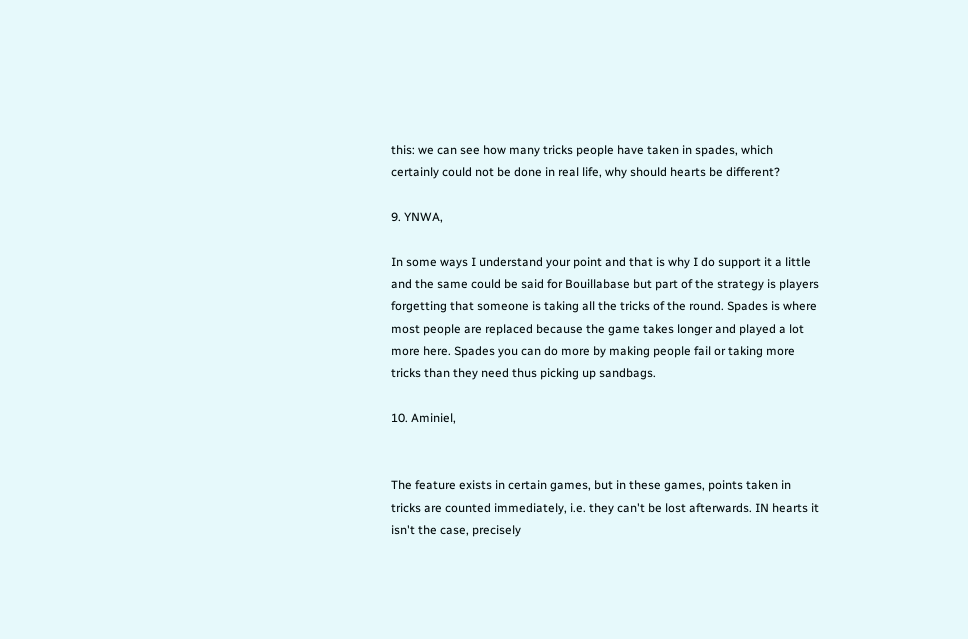this: we can see how many tricks people have taken in spades, which certainly could not be done in real life, why should hearts be different?

9. YNWA,

In some ways I understand your point and that is why I do support it a little and the same could be said for Bouillabase but part of the strategy is players forgetting that someone is taking all the tricks of the round. Spades is where most people are replaced because the game takes longer and played a lot more here. Spades you can do more by making people fail or taking more tricks than they need thus picking up sandbags.

10. Aminiel,


The feature exists in certain games, but in these games, points taken in tricks are counted immediately, i.e. they can't be lost afterwards. IN hearts it isn't the case, precisely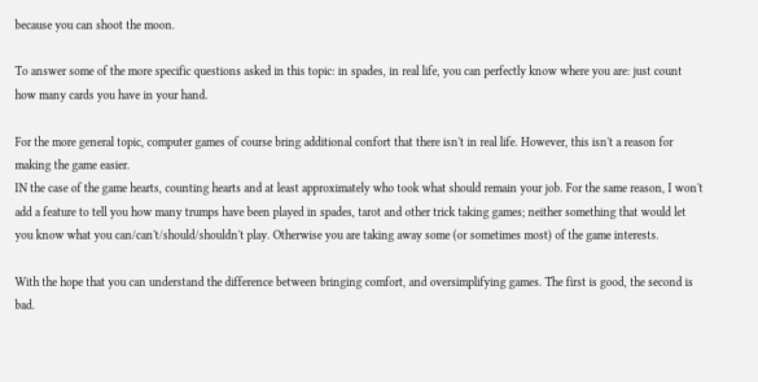because you can shoot the moon.

To answer some of the more specific questions asked in this topic: in spades, in real life, you can perfectly know where you are: just count how many cards you have in your hand.

For the more general topic, computer games of course bring additional confort that there isn't in real life. However, this isn't a reason for making the game easier.
IN the case of the game hearts, counting hearts and at least approximately who took what should remain your job. For the same reason, I won't add a feature to tell you how many trumps have been played in spades, tarot and other trick taking games; neither something that would let you know what you can/can't/should/shouldn't play. Otherwise you are taking away some (or sometimes most) of the game interests.

With the hope that you can understand the difference between bringing comfort, and oversimplifying games. The first is good, the second is bad.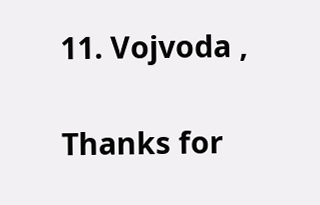11. Vojvoda ,

Thanks for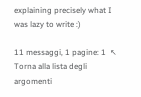explaining precisely what I was lazy to write :)

11 messaggi, 1 pagine: 1  ↖ Torna alla lista degli argomenti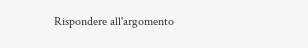Rispondere all'argomento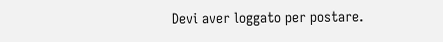Devi aver loggato per postare.